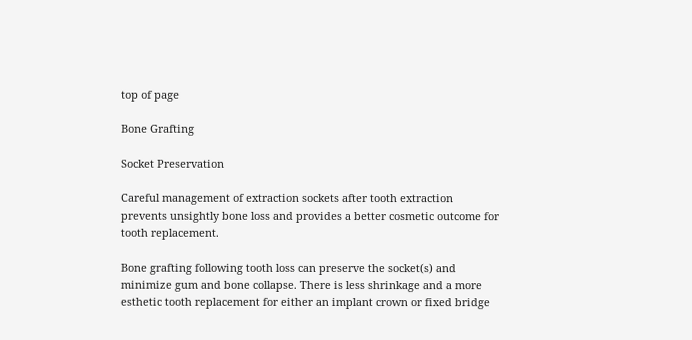top of page

Bone Grafting

Socket Preservation

Careful management of extraction sockets after tooth extraction prevents unsightly bone loss and provides a better cosmetic outcome for tooth replacement.

Bone grafting following tooth loss can preserve the socket(s) and minimize gum and bone collapse. There is less shrinkage and a more esthetic tooth replacement for either an implant crown or fixed bridge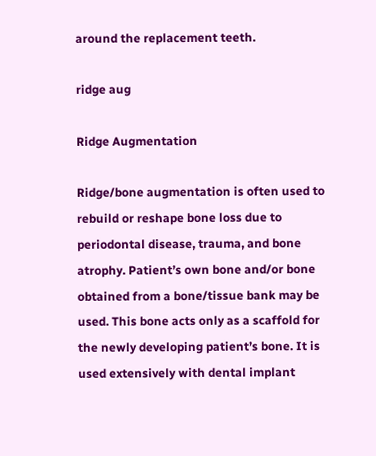around the replacement teeth.

ridge aug

Ridge Augmentation

Ridge/bone augmentation is often used to rebuild or reshape bone loss due to periodontal disease, trauma, and bone atrophy. Patient’s own bone and/or bone obtained from a bone/tissue bank may be used. This bone acts only as a scaffold for the newly developing patient’s bone. It is used extensively with dental implant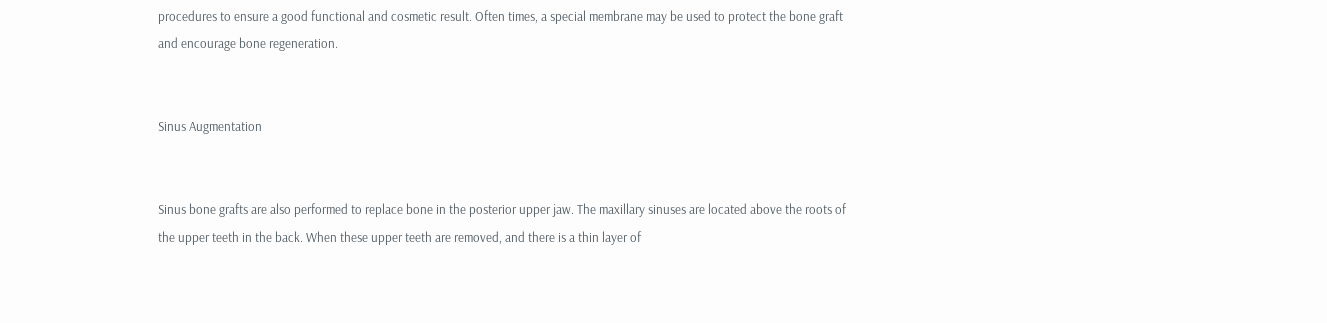procedures to ensure a good functional and cosmetic result. Often times, a special membrane may be used to protect the bone graft and encourage bone regeneration.


Sinus Augmentation


Sinus bone grafts are also performed to replace bone in the posterior upper jaw. The maxillary sinuses are located above the roots of the upper teeth in the back. When these upper teeth are removed, and there is a thin layer of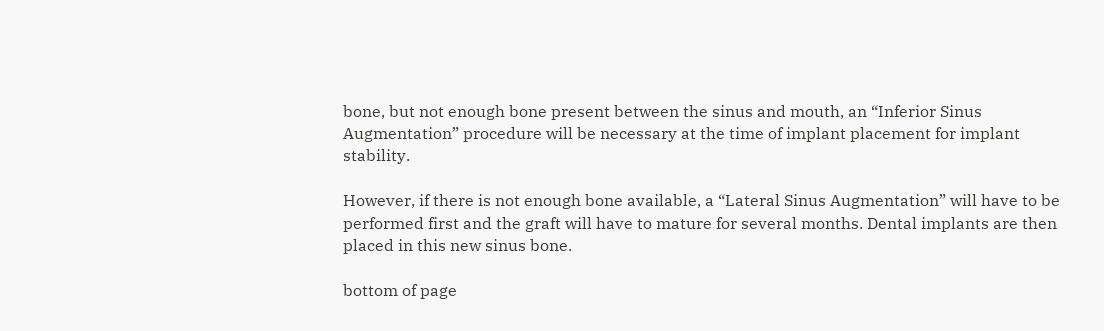bone, but not enough bone present between the sinus and mouth, an “Inferior Sinus Augmentation” procedure will be necessary at the time of implant placement for implant stability.

However, if there is not enough bone available, a “Lateral Sinus Augmentation” will have to be performed first and the graft will have to mature for several months. Dental implants are then placed in this new sinus bone.

bottom of page